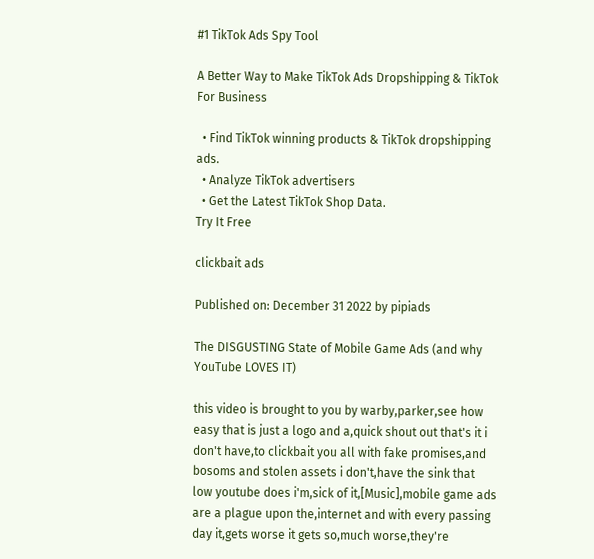#1 TikTok Ads Spy Tool

A Better Way to Make TikTok Ads Dropshipping & TikTok For Business

  • Find TikTok winning products & TikTok dropshipping ads.
  • Analyze TikTok advertisers
  • Get the Latest TikTok Shop Data.
Try It Free

clickbait ads

Published on: December 31 2022 by pipiads

The DISGUSTING State of Mobile Game Ads (and why YouTube LOVES IT)

this video is brought to you by warby,parker,see how easy that is just a logo and a,quick shout out that's it i don't have,to clickbait you all with fake promises,and bosoms and stolen assets i don't,have the sink that low youtube does i'm,sick of it,[Music],mobile game ads are a plague upon the,internet and with every passing day it,gets worse it gets so,much worse,they're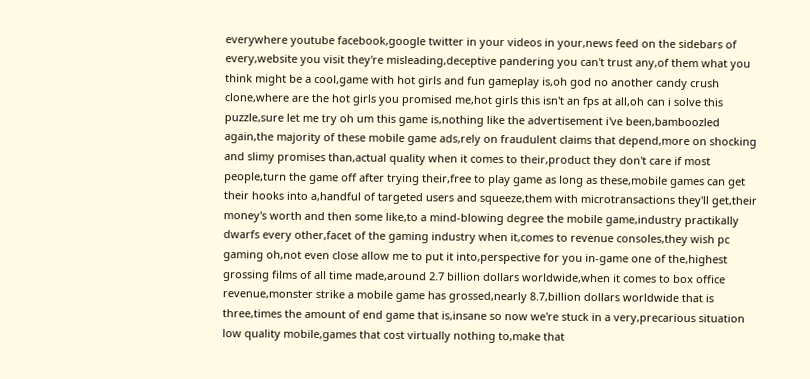everywhere youtube facebook,google twitter in your videos in your,news feed on the sidebars of every,website you visit they're misleading,deceptive pandering you can't trust any,of them what you think might be a cool,game with hot girls and fun gameplay is,oh god no another candy crush clone,where are the hot girls you promised me,hot girls this isn't an fps at all,oh can i solve this puzzle,sure let me try oh um this game is,nothing like the advertisement i've been,bamboozled again,the majority of these mobile game ads,rely on fraudulent claims that depend,more on shocking and slimy promises than,actual quality when it comes to their,product they don't care if most people,turn the game off after trying their,free to play game as long as these,mobile games can get their hooks into a,handful of targeted users and squeeze,them with microtransactions they'll get,their money's worth and then some like,to a mind-blowing degree the mobile game,industry practikally dwarfs every other,facet of the gaming industry when it,comes to revenue consoles,they wish pc gaming oh,not even close allow me to put it into,perspective for you in-game one of the,highest grossing films of all time made,around 2.7 billion dollars worldwide,when it comes to box office revenue,monster strike a mobile game has grossed,nearly 8.7,billion dollars worldwide that is three,times the amount of end game that is,insane so now we're stuck in a very,precarious situation low quality mobile,games that cost virtually nothing to,make that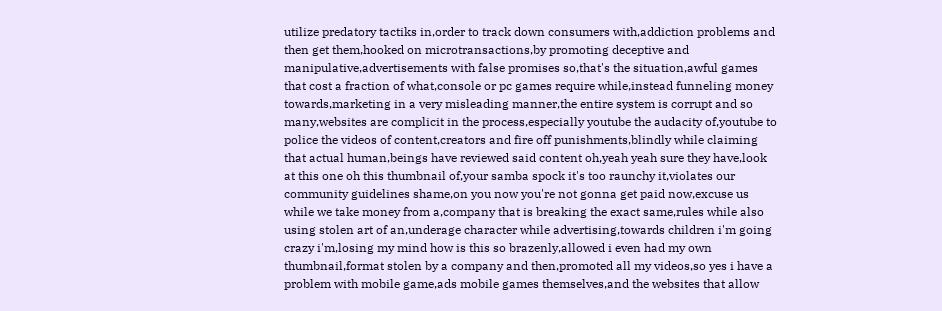utilize predatory tactiks in,order to track down consumers with,addiction problems and then get them,hooked on microtransactions,by promoting deceptive and manipulative,advertisements with false promises so,that's the situation,awful games that cost a fraction of what,console or pc games require while,instead funneling money towards,marketing in a very misleading manner,the entire system is corrupt and so many,websites are complicit in the process,especially youtube the audacity of,youtube to police the videos of content,creators and fire off punishments,blindly while claiming that actual human,beings have reviewed said content oh,yeah yeah sure they have,look at this one oh this thumbnail of,your samba spock it's too raunchy it,violates our community guidelines shame,on you now you're not gonna get paid now,excuse us while we take money from a,company that is breaking the exact same,rules while also using stolen art of an,underage character while advertising,towards children i'm going crazy i'm,losing my mind how is this so brazenly,allowed i even had my own thumbnail,format stolen by a company and then,promoted all my videos,so yes i have a problem with mobile game,ads mobile games themselves,and the websites that allow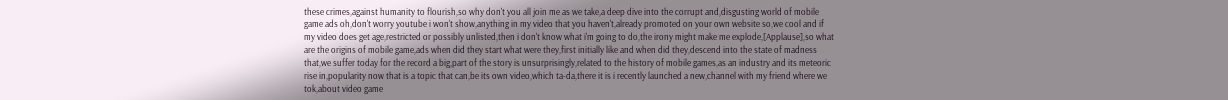these crimes,against humanity to flourish,so why don't you all join me as we take,a deep dive into the corrupt and,disgusting world of mobile game ads oh,don't worry youtube i won't show,anything in my video that you haven't,already promoted on your own website so,we cool and if my video does get age,restricted or possibly unlisted,then i don't know what i'm going to do,the irony might make me explode,[Applause],so what are the origins of mobile game,ads when did they start what were they,first initially like and when did they,descend into the state of madness that,we suffer today for the record a big,part of the story is unsurprisingly,related to the history of mobile games,as an industry and its meteoric rise in,popularity now that is a topic that can,be its own video,which ta-da,there it is i recently launched a new,channel with my friend where we tok,about video game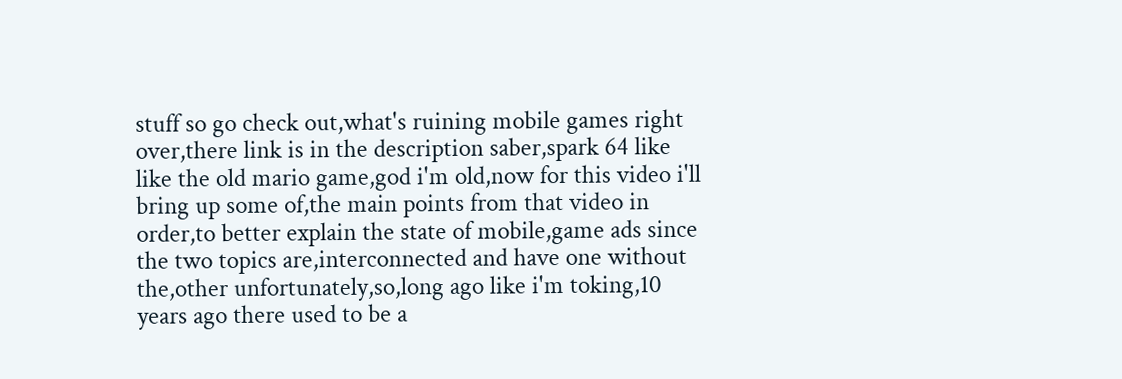stuff so go check out,what's ruining mobile games right over,there link is in the description saber,spark 64 like like the old mario game,god i'm old,now for this video i'll bring up some of,the main points from that video in order,to better explain the state of mobile,game ads since the two topics are,interconnected and have one without the,other unfortunately,so,long ago like i'm toking,10 years ago there used to be a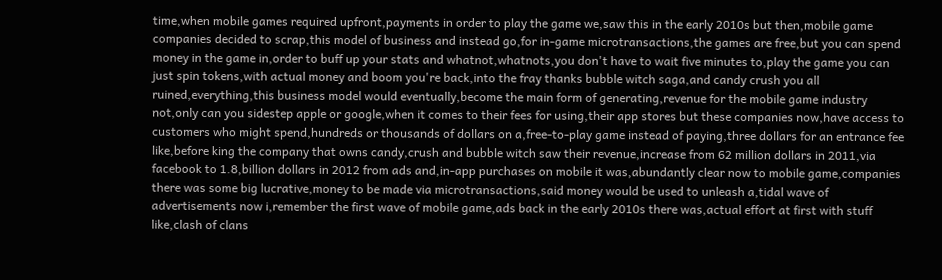time,when mobile games required upfront,payments in order to play the game we,saw this in the early 2010s but then,mobile game companies decided to scrap,this model of business and instead go,for in-game microtransactions,the games are free,but you can spend money in the game in,order to buff up your stats and whatnot,whatnots,you don't have to wait five minutes to,play the game you can just spin tokens,with actual money and boom you're back,into the fray thanks bubble witch saga,and candy crush you all ruined,everything,this business model would eventually,become the main form of generating,revenue for the mobile game industry not,only can you sidestep apple or google,when it comes to their fees for using,their app stores but these companies now,have access to customers who might spend,hundreds or thousands of dollars on a,free-to-play game instead of paying,three dollars for an entrance fee like,before king the company that owns candy,crush and bubble witch saw their revenue,increase from 62 million dollars in 2011,via facebook to 1.8,billion dollars in 2012 from ads and,in-app purchases on mobile it was,abundantly clear now to mobile game,companies there was some big lucrative,money to be made via microtransactions,said money would be used to unleash a,tidal wave of advertisements now i,remember the first wave of mobile game,ads back in the early 2010s there was,actual effort at first with stuff like,clash of clans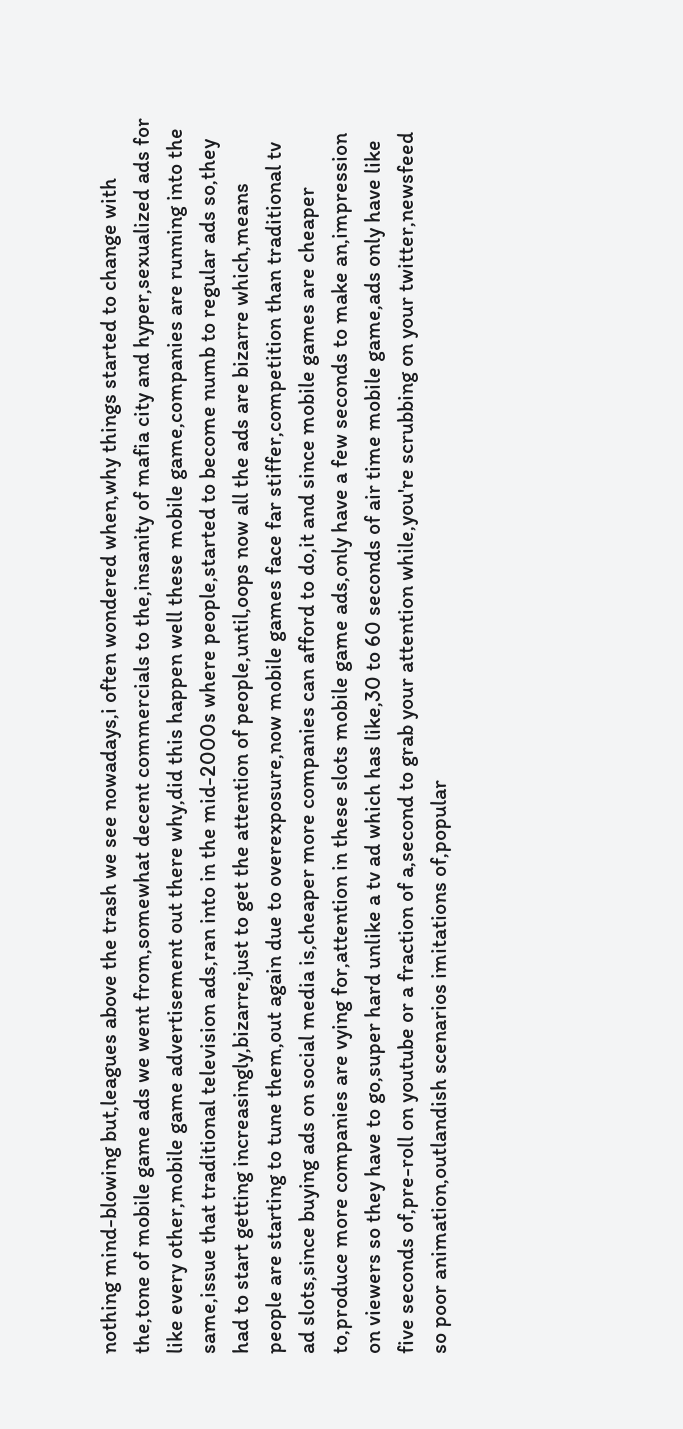nothing mind-blowing but,leagues above the trash we see nowadays,i often wondered when,why things started to change with the,tone of mobile game ads we went from,somewhat decent commercials to the,insanity of mafia city and hyper,sexualized ads for like every other,mobile game advertisement out there why,did this happen well these mobile game,companies are running into the same,issue that traditional television ads,ran into in the mid-2000s where people,started to become numb to regular ads so,they had to start getting increasingly,bizarre,just to get the attention of people,until,oops now all the ads are bizarre which,means people are starting to tune them,out again due to overexposure,now mobile games face far stiffer,competition than traditional tv ad slots,since buying ads on social media is,cheaper more companies can afford to do,it and since mobile games are cheaper to,produce more companies are vying for,attention in these slots mobile game ads,only have a few seconds to make an,impression on viewers so they have to go,super hard unlike a tv ad which has like,30 to 60 seconds of air time mobile game,ads only have like five seconds of,pre-roll on youtube or a fraction of a,second to grab your attention while,you're scrubbing on your twitter,newsfeed so poor animation,outlandish scenarios imitations of,popular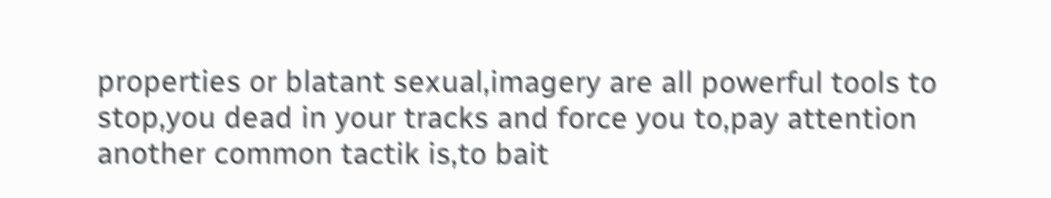properties or blatant sexual,imagery are all powerful tools to stop,you dead in your tracks and force you to,pay attention another common tactik is,to bait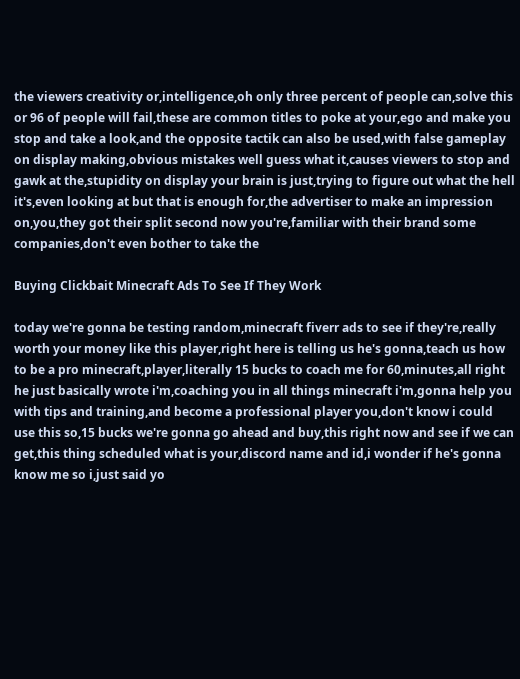the viewers creativity or,intelligence,oh only three percent of people can,solve this or 96 of people will fail,these are common titles to poke at your,ego and make you stop and take a look,and the opposite tactik can also be used,with false gameplay on display making,obvious mistakes well guess what it,causes viewers to stop and gawk at the,stupidity on display your brain is just,trying to figure out what the hell it's,even looking at but that is enough for,the advertiser to make an impression on,you,they got their split second now you're,familiar with their brand some companies,don't even bother to take the

Buying Clickbait Minecraft Ads To See If They Work

today we're gonna be testing random,minecraft fiverr ads to see if they're,really worth your money like this player,right here is telling us he's gonna,teach us how to be a pro minecraft,player,literally 15 bucks to coach me for 60,minutes,all right he just basically wrote i'm,coaching you in all things minecraft i'm,gonna help you with tips and training,and become a professional player you,don't know i could use this so,15 bucks we're gonna go ahead and buy,this right now and see if we can get,this thing scheduled what is your,discord name and id,i wonder if he's gonna know me so i,just said yo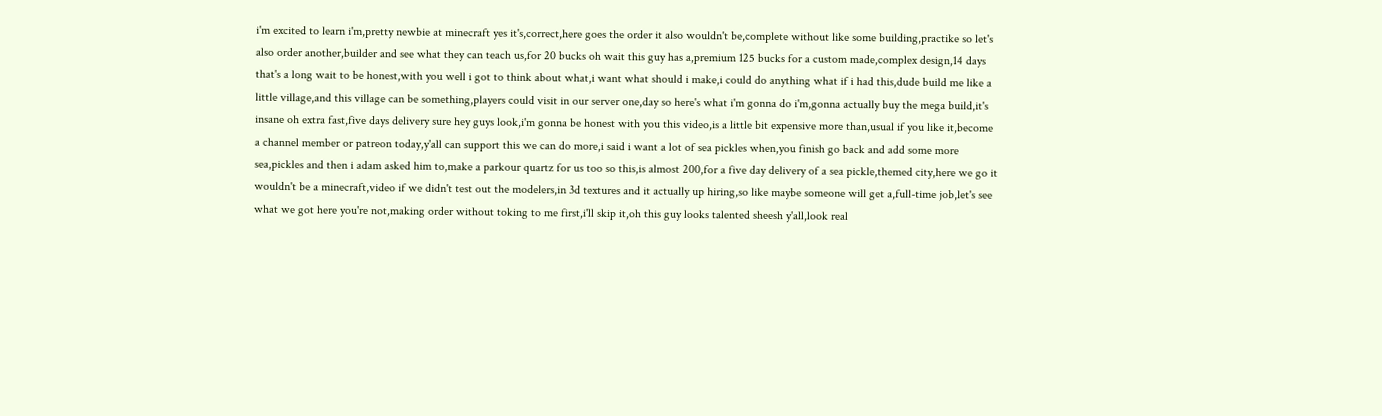i'm excited to learn i'm,pretty newbie at minecraft yes it's,correct,here goes the order it also wouldn't be,complete without like some building,practike so let's also order another,builder and see what they can teach us,for 20 bucks oh wait this guy has a,premium 125 bucks for a custom made,complex design,14 days that's a long wait to be honest,with you well i got to think about what,i want what should i make,i could do anything what if i had this,dude build me like a little village,and this village can be something,players could visit in our server one,day so here's what i'm gonna do i'm,gonna actually buy the mega build,it's insane oh extra fast,five days delivery sure hey guys look,i'm gonna be honest with you this video,is a little bit expensive more than,usual if you like it,become a channel member or patreon today,y'all can support this we can do more,i said i want a lot of sea pickles when,you finish go back and add some more sea,pickles and then i adam asked him to,make a parkour quartz for us too so this,is almost 200,for a five day delivery of a sea pickle,themed city,here we go it wouldn't be a minecraft,video if we didn't test out the modelers,in 3d textures and it actually up hiring,so like maybe someone will get a,full-time job,let's see what we got here you're not,making order without toking to me first,i'll skip it,oh this guy looks talented sheesh y'all,look real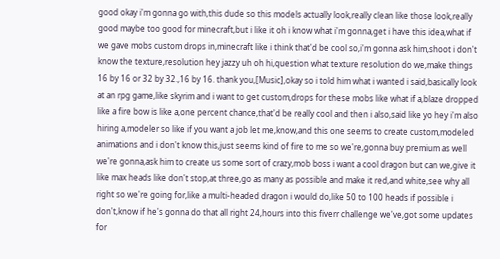good okay i'm gonna go with,this dude so this models actually look,really clean like those look,really good maybe too good for minecraft,but i like it oh i know what i'm gonna,get i have this idea,what if we gave mobs custom drops in,minecraft like i think that'd be cool so,i'm gonna ask him,shoot i don't know the texture,resolution hey jazzy uh oh hi,question what texture resolution do we,make things 16 by 16 or 32 by 32.,16 by 16. thank you,[Music],okay so i told him what i wanted i said,basically look at an rpg game,like skyrim and i want to get custom,drops for these mobs like what if a,blaze dropped like a fire bow is like a,one percent chance,that'd be really cool and then i also,said like yo hey i'm also hiring a,modeler so like if you want a job let me,know,and this one seems to create custom,modeled animations and i don't know this,just seems kind of fire to me so we're,gonna buy premium as well we're gonna,ask him to create us some sort of crazy,mob boss i want a cool dragon but can we,give it like max heads like don't stop,at three,go as many as possible and make it red,and white,see why all right so we're going for,like a multi-headed dragon i would do,like 50 to 100 heads if possible i don't,know if he's gonna do that all right 24,hours into this fiverr challenge we've,got some updates for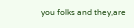you folks and they,are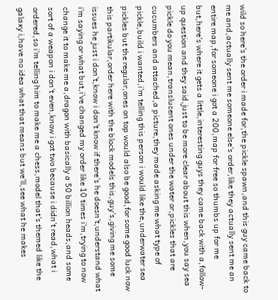wild so here's the order i made for,the pickle spawn,and this guy came back to me and,actually sent me someone else's order,like they actually sent me an entire map,for someone i got a 200,map for free so thumbs up for me but,here's where it gets a little,interesting guys they came back with a,follow-up question and they said,just to be more clear about this when,you say sea pickle do you mean,translucent ones under the water or,pickles that are cucumbers and attached,a picture,they made asking me what type of pickle,build i wanted,i'm telling this person i would like the,underwater sea pickles but the regular,ones on top would also be good,for some good luck now this partikular,order here with the block models this,guy's,giving me some issues he just i don't,know i don't know if there's he doesn't,understand what i'm saying or what but,i've changed my order like 10 times i'm,trying to now change it to make me a,dragon with basically a 50 billion heads,and some sort of a weapon i don't even,know i got two because i didn't read,what i ordered,so i'm telling him to make me a chess,model that's themed like the galaxy i,have no idea what that means but we'll,see what he makes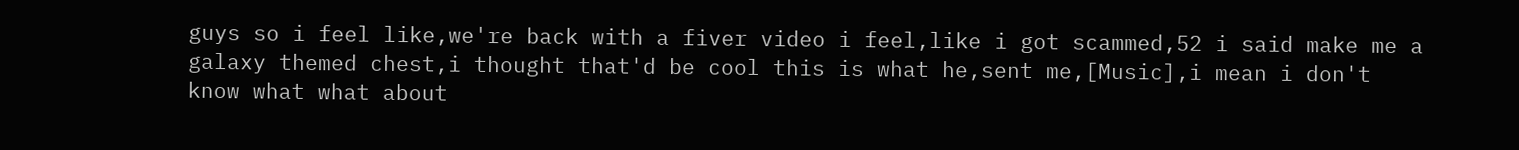guys so i feel like,we're back with a fiver video i feel,like i got scammed,52 i said make me a galaxy themed chest,i thought that'd be cool this is what he,sent me,[Music],i mean i don't know what what about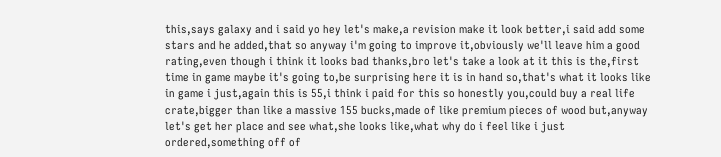this,says galaxy and i said yo hey let's make,a revision make it look better,i said add some stars and he added,that so anyway i'm going to improve it,obviously we'll leave him a good rating,even though i think it looks bad thanks,bro let's take a look at it this is the,first time in game maybe it's going to,be surprising here it is in hand so,that's what it looks like in game i just,again this is 55,i think i paid for this so honestly you,could buy a real life crate,bigger than like a massive 155 bucks,made of like premium pieces of wood but,anyway let's get her place and see what,she looks like,what why do i feel like i just ordered,something off of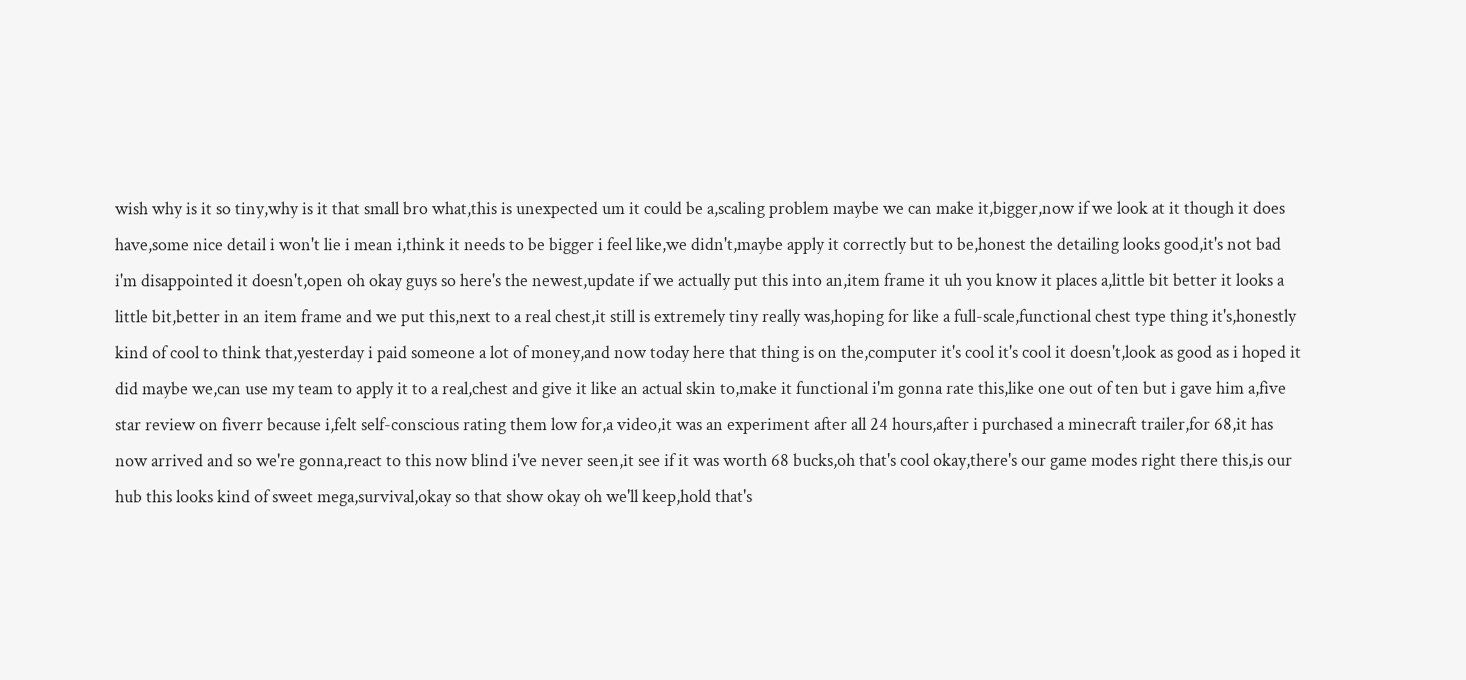wish why is it so tiny,why is it that small bro what,this is unexpected um it could be a,scaling problem maybe we can make it,bigger,now if we look at it though it does have,some nice detail i won't lie i mean i,think it needs to be bigger i feel like,we didn't,maybe apply it correctly but to be,honest the detailing looks good,it's not bad i'm disappointed it doesn't,open oh okay guys so here's the newest,update if we actually put this into an,item frame it uh you know it places a,little bit better it looks a little bit,better in an item frame and we put this,next to a real chest,it still is extremely tiny really was,hoping for like a full-scale,functional chest type thing it's,honestly kind of cool to think that,yesterday i paid someone a lot of money,and now today here that thing is on the,computer it's cool it's cool it doesn't,look as good as i hoped it did maybe we,can use my team to apply it to a real,chest and give it like an actual skin to,make it functional i'm gonna rate this,like one out of ten but i gave him a,five star review on fiverr because i,felt self-conscious rating them low for,a video,it was an experiment after all 24 hours,after i purchased a minecraft trailer,for 68,it has now arrived and so we're gonna,react to this now blind i've never seen,it see if it was worth 68 bucks,oh that's cool okay,there's our game modes right there this,is our hub this looks kind of sweet mega,survival,okay so that show okay oh we'll keep,hold that's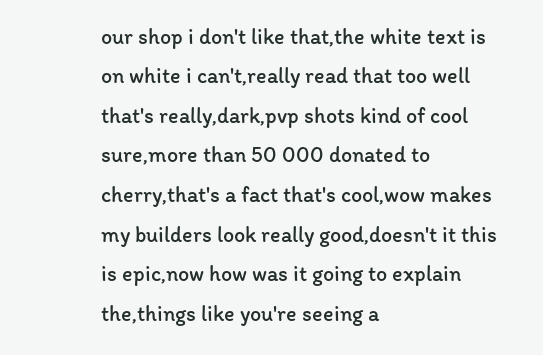our shop i don't like that,the white text is on white i can't,really read that too well that's really,dark,pvp shots kind of cool sure,more than 50 000 donated to cherry,that's a fact that's cool,wow makes my builders look really good,doesn't it this is epic,now how was it going to explain the,things like you're seeing a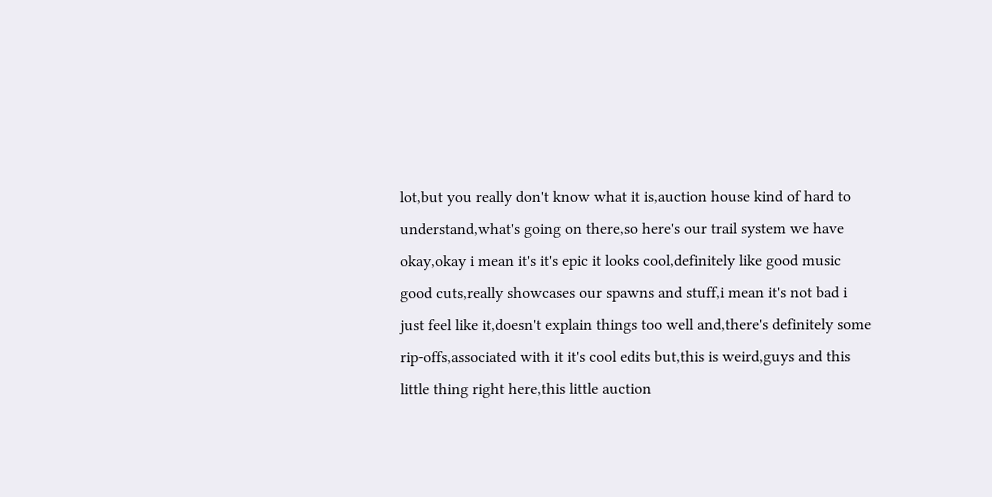lot,but you really don't know what it is,auction house kind of hard to understand,what's going on there,so here's our trail system we have okay,okay i mean it's it's epic it looks cool,definitely like good music good cuts,really showcases our spawns and stuff,i mean it's not bad i just feel like it,doesn't explain things too well and,there's definitely some rip-offs,associated with it it's cool edits but,this is weird,guys and this little thing right here,this little auction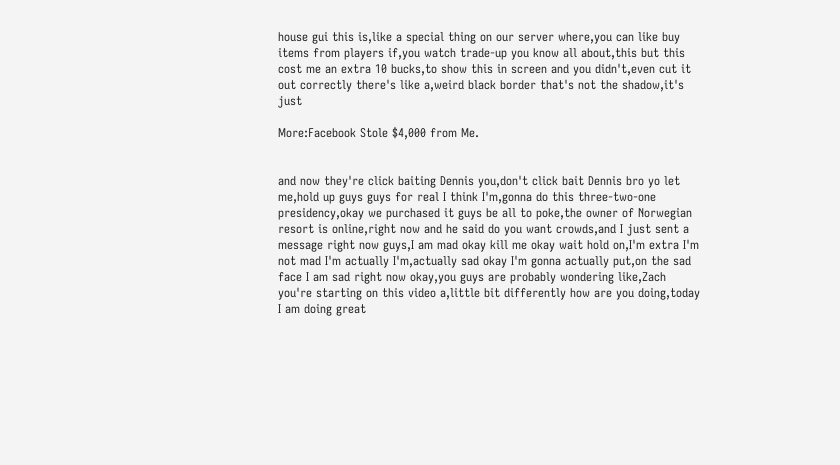house gui this is,like a special thing on our server where,you can like buy items from players if,you watch trade-up you know all about,this but this cost me an extra 10 bucks,to show this in screen and you didn't,even cut it out correctly there's like a,weird black border that's not the shadow,it's just

More:Facebook Stole $4,000 from Me.


and now they're click baiting Dennis you,don't click bait Dennis bro yo let me,hold up guys guys for real I think I'm,gonna do this three-two-one presidency,okay we purchased it guys be all to poke,the owner of Norwegian resort is online,right now and he said do you want crowds,and I just sent a message right now guys,I am mad okay kill me okay wait hold on,I'm extra I'm not mad I'm actually I'm,actually sad okay I'm gonna actually put,on the sad face I am sad right now okay,you guys are probably wondering like,Zach you're starting on this video a,little bit differently how are you doing,today I am doing great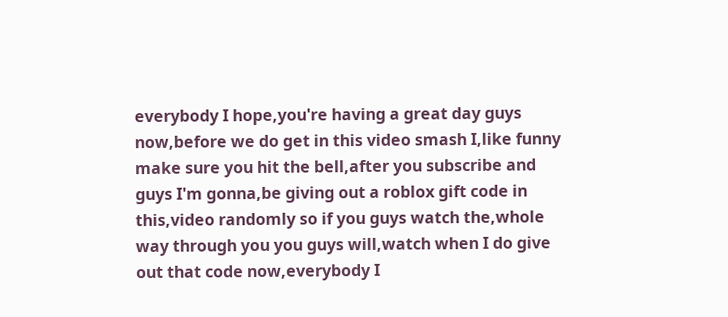everybody I hope,you're having a great day guys now,before we do get in this video smash I,like funny make sure you hit the bell,after you subscribe and guys I'm gonna,be giving out a roblox gift code in this,video randomly so if you guys watch the,whole way through you you guys will,watch when I do give out that code now,everybody I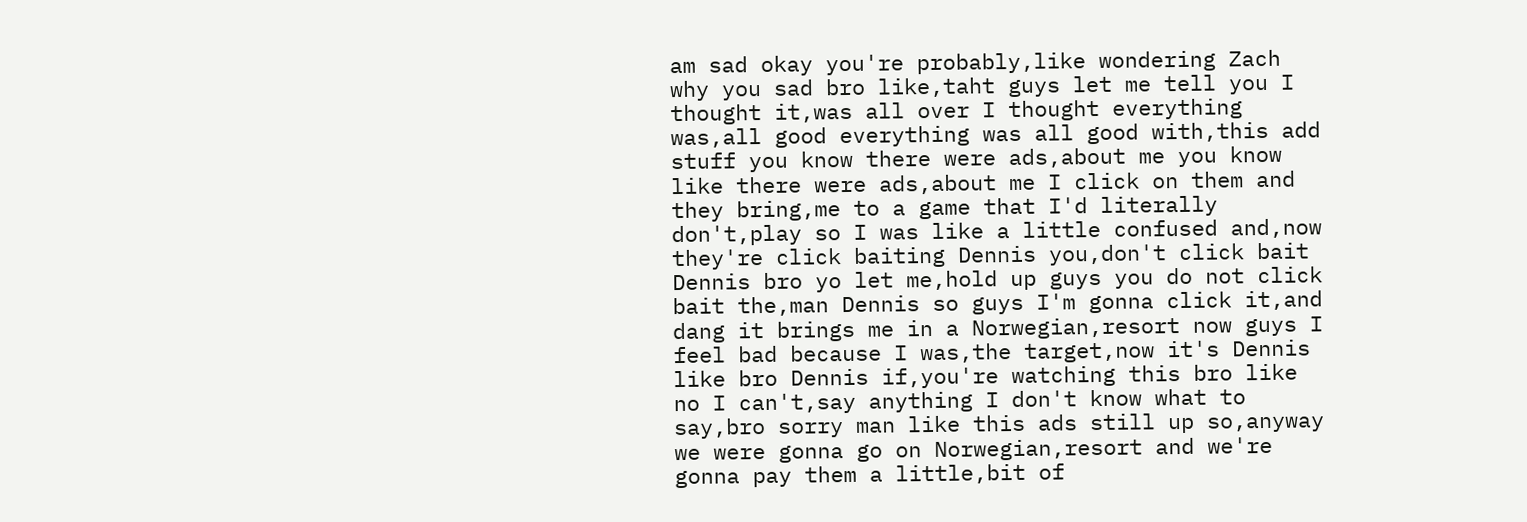am sad okay you're probably,like wondering Zach why you sad bro like,taht guys let me tell you I thought it,was all over I thought everything was,all good everything was all good with,this add stuff you know there were ads,about me you know like there were ads,about me I click on them and they bring,me to a game that I'd literally don't,play so I was like a little confused and,now they're click baiting Dennis you,don't click bait Dennis bro yo let me,hold up guys you do not click bait the,man Dennis so guys I'm gonna click it,and dang it brings me in a Norwegian,resort now guys I feel bad because I was,the target,now it's Dennis like bro Dennis if,you're watching this bro like no I can't,say anything I don't know what to say,bro sorry man like this ads still up so,anyway we were gonna go on Norwegian,resort and we're gonna pay them a little,bit of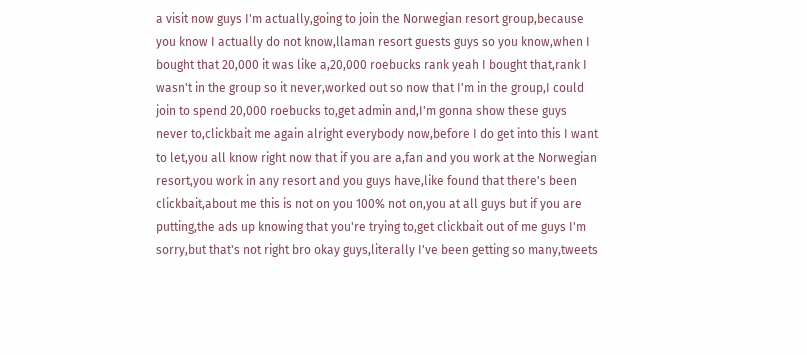a visit now guys I'm actually,going to join the Norwegian resort group,because you know I actually do not know,llaman resort guests guys so you know,when I bought that 20,000 it was like a,20,000 roebucks rank yeah I bought that,rank I wasn't in the group so it never,worked out so now that I'm in the group,I could join to spend 20,000 roebucks to,get admin and,I'm gonna show these guys never to,clickbait me again alright everybody now,before I do get into this I want to let,you all know right now that if you are a,fan and you work at the Norwegian resort,you work in any resort and you guys have,like found that there's been clickbait,about me this is not on you 100% not on,you at all guys but if you are putting,the ads up knowing that you're trying to,get clickbait out of me guys I'm sorry,but that's not right bro okay guys,literally I've been getting so many,tweets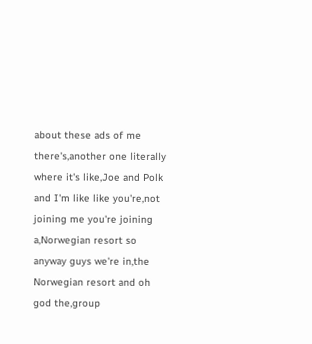about these ads of me there's,another one literally where it's like,Joe and Polk and I'm like like you're,not joining me you're joining a,Norwegian resort so anyway guys we're in,the Norwegian resort and oh god the,group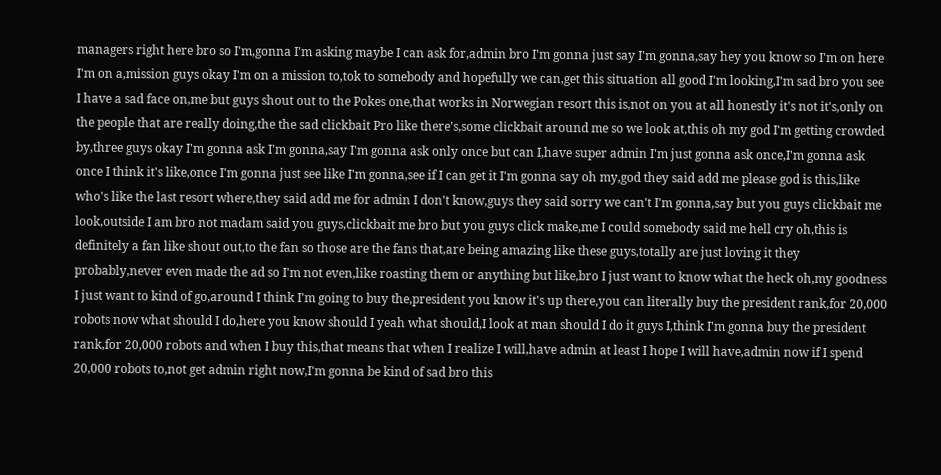managers right here bro so I'm,gonna I'm asking maybe I can ask for,admin bro I'm gonna just say I'm gonna,say hey you know so I'm on here I'm on a,mission guys okay I'm on a mission to,tok to somebody and hopefully we can,get this situation all good I'm looking,I'm sad bro you see I have a sad face on,me but guys shout out to the Pokes one,that works in Norwegian resort this is,not on you at all honestly it's not it's,only on the people that are really doing,the the sad clickbait Pro like there's,some clickbait around me so we look at,this oh my god I'm getting crowded by,three guys okay I'm gonna ask I'm gonna,say I'm gonna ask only once but can I,have super admin I'm just gonna ask once,I'm gonna ask once I think it's like,once I'm gonna just see like I'm gonna,see if I can get it I'm gonna say oh my,god they said add me please god is this,like who's like the last resort where,they said add me for admin I don't know,guys they said sorry we can't I'm gonna,say but you guys clickbait me look,outside I am bro not madam said you guys,clickbait me bro but you guys click make,me I could somebody said me hell cry oh,this is definitely a fan like shout out,to the fan so those are the fans that,are being amazing like these guys,totally are just loving it they probably,never even made the ad so I'm not even,like roasting them or anything but like,bro I just want to know what the heck oh,my goodness I just want to kind of go,around I think I'm going to buy the,president you know it's up there,you can literally buy the president rank,for 20,000 robots now what should I do,here you know should I yeah what should,I look at man should I do it guys I,think I'm gonna buy the president rank,for 20,000 robots and when I buy this,that means that when I realize I will,have admin at least I hope I will have,admin now if I spend 20,000 robots to,not get admin right now,I'm gonna be kind of sad bro this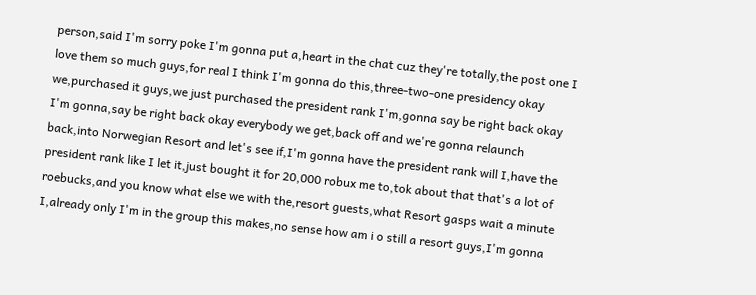person,said I'm sorry poke I'm gonna put a,heart in the chat cuz they're totally,the post one I love them so much guys,for real I think I'm gonna do this,three-two-one presidency okay we,purchased it guys,we just purchased the president rank I'm,gonna say be right back okay I'm gonna,say be right back okay everybody we get,back off and we're gonna relaunch back,into Norwegian Resort and let's see if,I'm gonna have the president rank will I,have the president rank like I let it,just bought it for 20,000 robux me to,tok about that that's a lot of roebucks,and you know what else we with the,resort guests,what Resort gasps wait a minute I,already only I'm in the group this makes,no sense how am i o still a resort guys,I'm gonna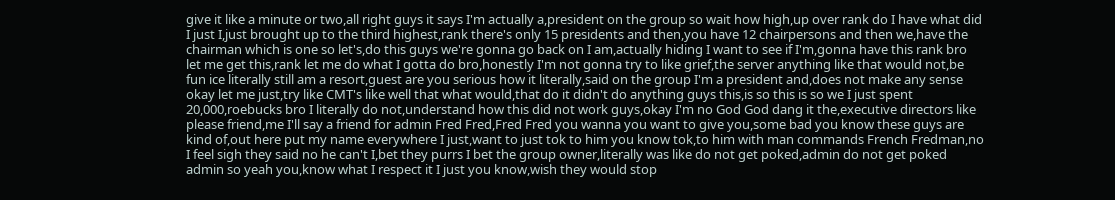give it like a minute or two,all right guys it says I'm actually a,president on the group so wait how high,up over rank do I have what did I just I,just brought up to the third highest,rank there's only 15 presidents and then,you have 12 chairpersons and then we,have the chairman which is one so let's,do this guys we're gonna go back on I am,actually hiding I want to see if I'm,gonna have this rank bro let me get this,rank let me do what I gotta do bro,honestly I'm not gonna try to like grief,the server anything like that would not,be fun ice literally still am a resort,guest are you serious how it literally,said on the group I'm a president and,does not make any sense okay let me just,try like CMT's like well that what would,that do it didn't do anything guys this,is so this is so we I just spent 20,000,roebucks bro I literally do not,understand how this did not work guys,okay I'm no God God dang it the,executive directors like please friend,me I'll say a friend for admin Fred Fred,Fred Fred you wanna you want to give you,some bad you know these guys are kind of,out here put my name everywhere I just,want to just tok to him you know tok,to him with man commands French Fredman,no I feel sigh they said no he can't I,bet they purrs I bet the group owner,literally was like do not get poked,admin do not get poked admin so yeah you,know what I respect it I just you know,wish they would stop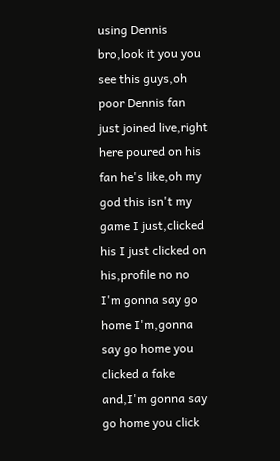using Dennis bro,look it you you see this guys,oh poor Dennis fan just joined live,right here poured on his fan he's like,oh my god this isn't my game I just,clicked his I just clicked on his,profile no no I'm gonna say go home I'm,gonna say go home you clicked a fake and,I'm gonna say go home you click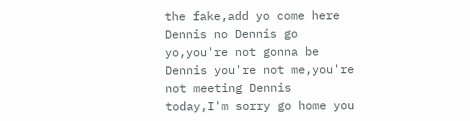the fake,add yo come here Dennis no Dennis go yo,you're not gonna be Dennis you're not me,you're not meeting Dennis today,I'm sorry go home you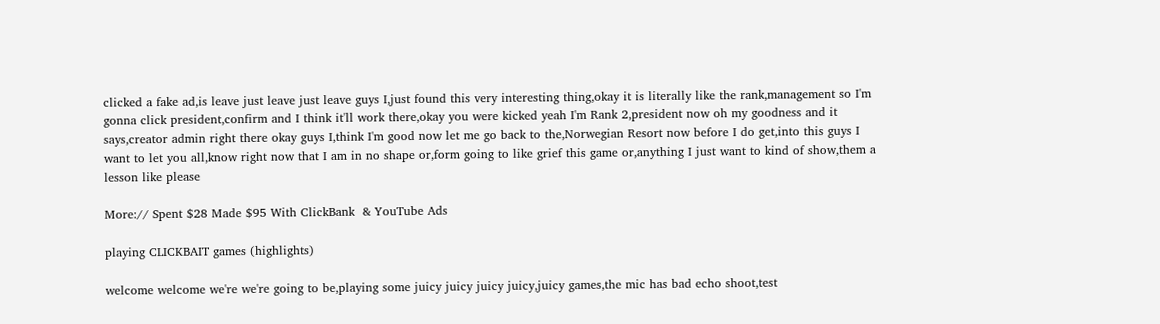clicked a fake ad,is leave just leave just leave guys I,just found this very interesting thing,okay it is literally like the rank,management so I'm gonna click president,confirm and I think it'll work there,okay you were kicked yeah I'm Rank 2,president now oh my goodness and it says,creator admin right there okay guys I,think I'm good now let me go back to the,Norwegian Resort now before I do get,into this guys I want to let you all,know right now that I am in no shape or,form going to like grief this game or,anything I just want to kind of show,them a lesson like please

More:// Spent $28 Made $95 With ClickBank  & YouTube Ads

playing CLICKBAIT games (highlights)

welcome welcome we're we're going to be,playing some juicy juicy juicy juicy,juicy games,the mic has bad echo shoot,test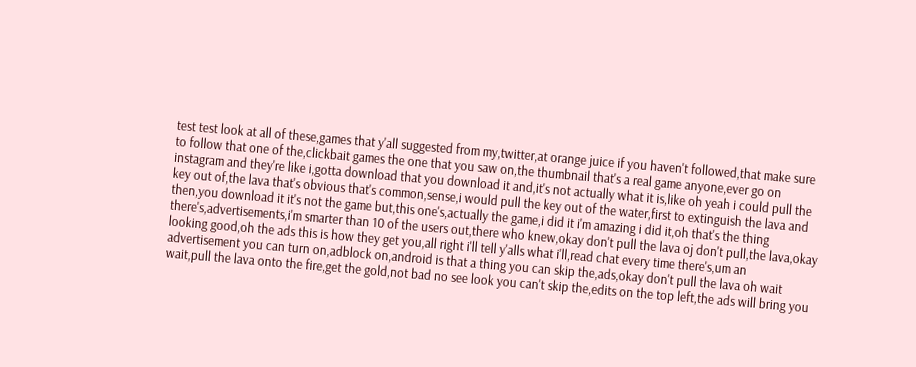test test look at all of these,games that y'all suggested from my,twitter,at orange juice if you haven't followed,that make sure to follow that one of the,clickbait games the one that you saw on,the thumbnail that's a real game anyone,ever go on instagram and they're like i,gotta download that you download it and,it's not actually what it is,like oh yeah i could pull the key out of,the lava that's obvious that's common,sense,i would pull the key out of the water,first to extinguish the lava and then,you download it it's not the game but,this one's,actually the game,i did it i'm amazing i did it,oh that's the thing there's,advertisements,i'm smarter than 10 of the users out,there who knew,okay don't pull the lava oj don't pull,the lava,okay looking good,oh the ads this is how they get you,all right i'll tell y'alls what i'll,read chat every time there's,um an advertisement you can turn on,adblock on,android is that a thing you can skip the,ads,okay don't pull the lava oh wait wait,pull the lava onto the fire,get the gold,not bad no see look you can't skip the,edits on the top left,the ads will bring you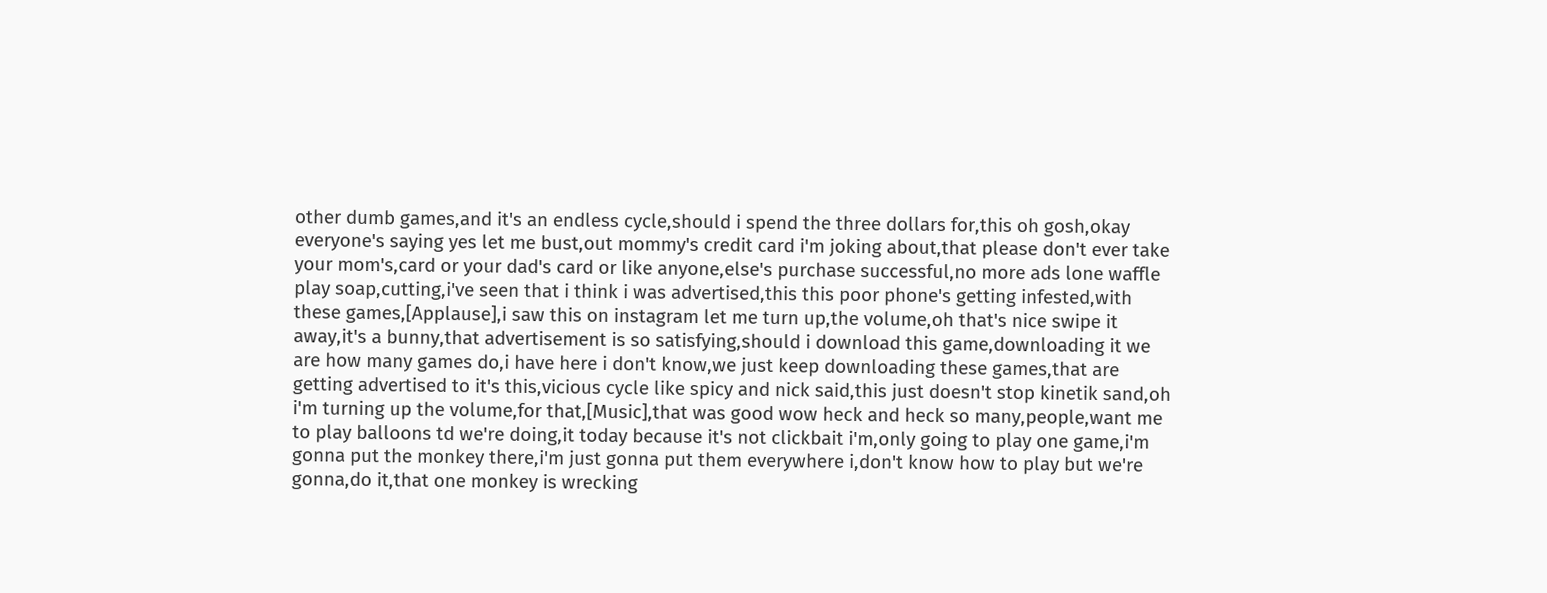other dumb games,and it's an endless cycle,should i spend the three dollars for,this oh gosh,okay everyone's saying yes let me bust,out mommy's credit card i'm joking about,that please don't ever take your mom's,card or your dad's card or like anyone,else's purchase successful,no more ads lone waffle play soap,cutting,i've seen that i think i was advertised,this this poor phone's getting infested,with these games,[Applause],i saw this on instagram let me turn up,the volume,oh that's nice swipe it away,it's a bunny,that advertisement is so satisfying,should i download this game,downloading it we are how many games do,i have here i don't know,we just keep downloading these games,that are getting advertised to it's this,vicious cycle like spicy and nick said,this just doesn't stop kinetik sand,oh i'm turning up the volume,for that,[Music],that was good wow heck and heck so many,people,want me to play balloons td we're doing,it today because it's not clickbait i'm,only going to play one game,i'm gonna put the monkey there,i'm just gonna put them everywhere i,don't know how to play but we're gonna,do it,that one monkey is wrecking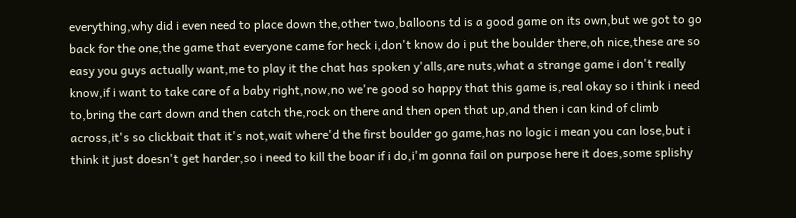everything,why did i even need to place down the,other two,balloons td is a good game on its own,but we got to go back for the one,the game that everyone came for heck i,don't know do i put the boulder there,oh nice,these are so easy you guys actually want,me to play it the chat has spoken y'alls,are nuts,what a strange game i don't really know,if i want to take care of a baby right,now,no we're good so happy that this game is,real okay so i think i need to,bring the cart down and then catch the,rock on there and then open that up,and then i can kind of climb across,it's so clickbait that it's not,wait where'd the first boulder go game,has no logic i mean you can lose,but i think it just doesn't get harder,so i need to kill the boar if i do,i'm gonna fail on purpose here it does,some splishy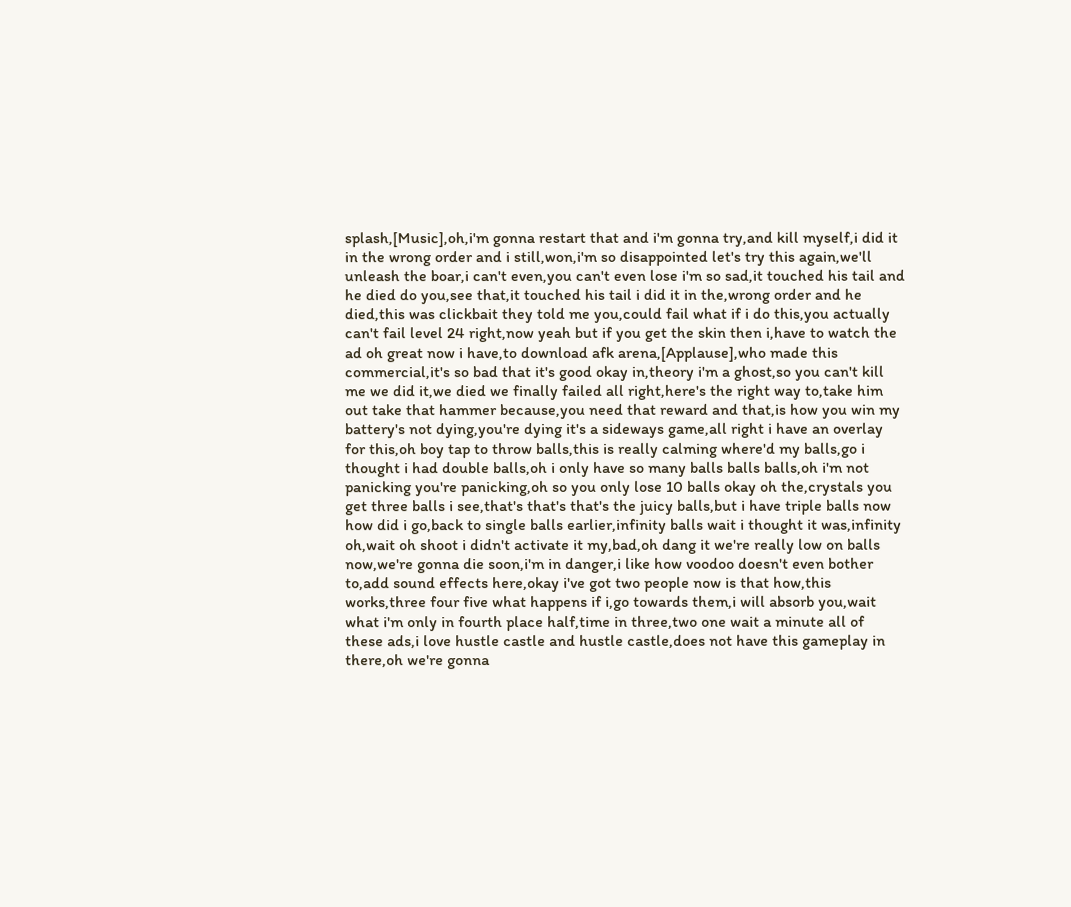splash,[Music],oh,i'm gonna restart that and i'm gonna try,and kill myself,i did it in the wrong order and i still,won,i'm so disappointed let's try this again,we'll unleash the boar,i can't even,you can't even lose i'm so sad,it touched his tail and he died do you,see that,it touched his tail i did it in the,wrong order and he died,this was clickbait they told me you,could fail what if i do this,you actually can't fail level 24 right,now yeah but if you get the skin then i,have to watch the ad oh great now i have,to download afk arena,[Applause],who made this commercial,it's so bad that it's good okay in,theory i'm a ghost,so you can't kill me we did it,we died we finally failed all right,here's the right way to,take him out take that hammer because,you need that reward and that,is how you win my battery's not dying,you're dying it's a sideways game,all right i have an overlay for this,oh boy tap to throw balls,this is really calming where'd my balls,go i thought i had double balls,oh i only have so many balls balls balls,oh i'm not panicking you're panicking,oh so you only lose 10 balls okay oh the,crystals you get three balls i see,that's that's that's the juicy balls,but i have triple balls now how did i go,back to single balls earlier,infinity balls wait i thought it was,infinity oh,wait oh shoot i didn't activate it my,bad,oh dang it we're really low on balls now,we're gonna die soon,i'm in danger,i like how voodoo doesn't even bother to,add sound effects here,okay i've got two people now is that how,this works,three four five what happens if i,go towards them,i will absorb you,wait what i'm only in fourth place half,time in three,two one wait a minute all of these ads,i love hustle castle and hustle castle,does not have this gameplay in there,oh we're gonna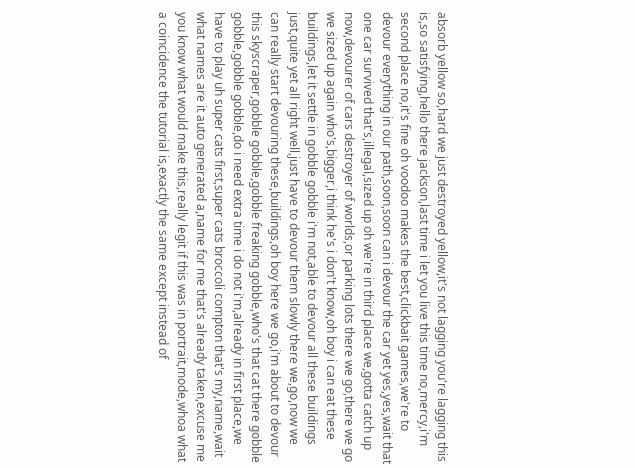absorb yellow so,hard we just destroyed yellow,it's not lagging you're lagging this is,so satisfying,hello there jackson,last time i let you live this time no,mercy,i'm second place no,it's fine oh voodoo makes the best,clickbait games,we're to devour everything in our path,soon,soon can i devour the car yet yes,yes,wait that one car survived that's,illegal,sized up oh we're in third place we,gotta catch up now,devourer of cars destroyer of worlds,or parking lots there we go,there we go we sized up again who's,bigger,i think he's i don't know,oh boy i can eat these buildings,let it settle in gobble gobble i'm not,able to devour all these buildings just,quite yet all right well,just have to devour them slowly there we,go,now we can really start devouring these,buildings,oh boy here we go,i'm about to devour this skyscraper,gobble gobble,gobble freaking gobble,who's that cat there gobble gobble,gobble gobble,do i need extra time i do not i'm,already in first place,we have to play uh super cats first,super cats broccoli compton that's my,name,wait what names are it auto generated a,name for me that's already taken,excuse me you know what would make this,really legit if this was in portrait,mode,whoa what a coincidence the tutorial is,exactly the same except instead of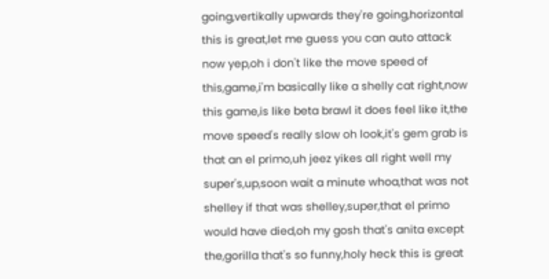going,vertikally upwards they're going,horizontal this is great,let me guess you can auto attack now yep,oh i don't like the move speed of this,game,i'm basically like a shelly cat right,now this game,is like beta brawl it does feel like it,the move speed's really slow oh look,it's gem grab is that an el primo,uh jeez yikes all right well my super's,up,soon wait a minute whoa,that was not shelley if that was shelley,super,that el primo would have died,oh my gosh that's anita except the,gorilla that's so funny,holy heck this is great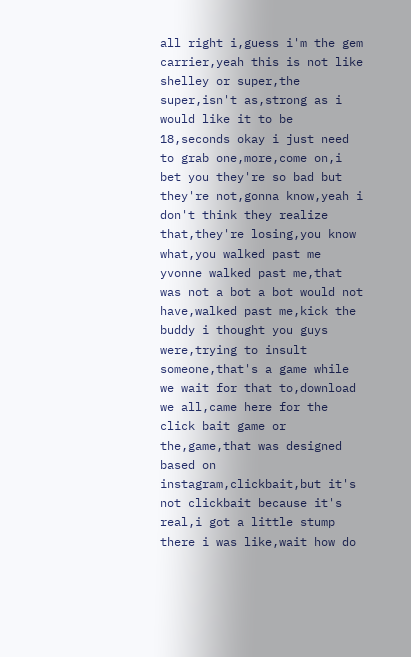all right i,guess i'm the gem carrier,yeah this is not like shelley or super,the super,isn't as,strong as i would like it to be 18,seconds okay i just need to grab one,more,come on,i bet you they're so bad but they're not,gonna know,yeah i don't think they realize that,they're losing,you know what,you walked past me yvonne walked past me,that was not a bot a bot would not have,walked past me,kick the buddy i thought you guys were,trying to insult someone,that's a game while we wait for that to,download we all,came here for the click bait game or the,game,that was designed based on instagram,clickbait,but it's not clickbait because it's real,i got a little stump there i was like,wait how do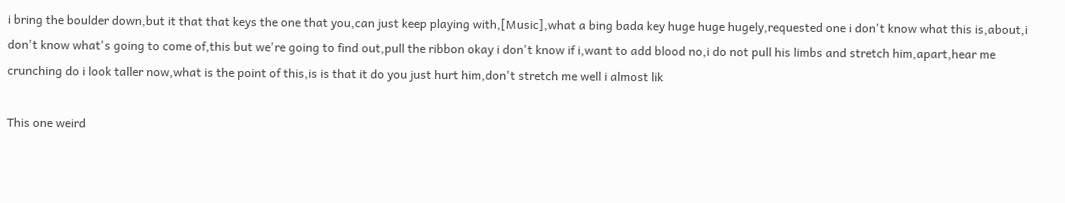i bring the boulder down,but it that that keys the one that you,can just keep playing with,[Music],what a bing bada key huge huge hugely,requested one i don't know what this is,about,i don't know what's going to come of,this but we're going to find out,pull the ribbon okay i don't know if i,want to add blood no,i do not pull his limbs and stretch him,apart,hear me crunching do i look taller now,what is the point of this,is is that it do you just hurt him,don't stretch me well i almost lik

This one weird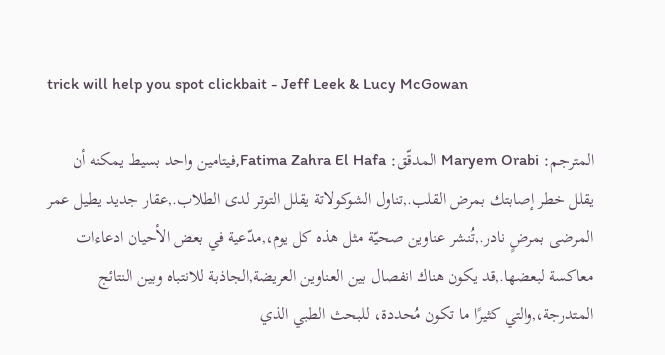trick will help you spot clickbait - Jeff Leek & Lucy McGowan

المترجم: Maryem Orabi المدقّق: Fatima Zahra El Hafa,فيتامين واحد بسيط يمكنه أن يقلل خطر إصابتك بمرض القلب.,تناول الشوكولاتة يقلل التوتر لدى الطلاب.,عقار جديد يطيل عمر المرضى بمرضٍ نادر.,تُنشر عناوين صحيّة مثل هذه كل يوم،,مدّعية في بعض الأحيان ادعاءات معاكسة لبعضها.,قد يكون هناك انفصال بين العناوين العريضة,الجاذبة للانتباه وبين النتائج المتدرجة،,والتي كثيرًا ما تكون مُحددة، للبحث الطبي الذي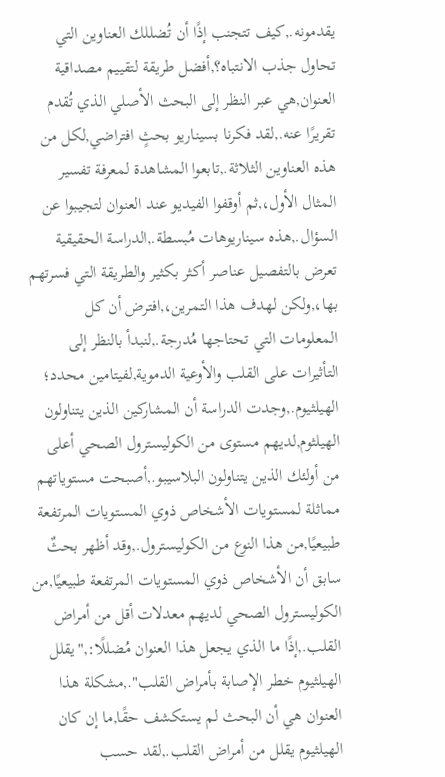يقدمونه.,كيف تتجنب إذًا أن تُضللك العناوين التي تحاول جذب الانتباه؟,أفضل طريقة لتقييم مصداقية العنوان,هي عبر النظر إلى البحث الأصلي الذي تُقدم تقريرًا عنه.,لقد فكرنا بسيناريو بحثٍ افتراضي,لكل من هذه العناوين الثلاثة.,تابعوا المشاهدة لمعرفة تفسير المثال الأول،,ثم أوقفوا الفيديو عند العنوان لتجيبوا عن السؤال.,هذه سيناريوهات مُبسطة.,الدراسة الحقيقية تعرض بالتفصيل عناصر أكثر بكثير والطريقة التي فسرتهم بها،,ولكن لهدف هذا التمرين،,افترض أن كل المعلومات التي تحتاجها مُدرجة.,لنبدأ بالنظر إلى التأثيرات على القلب والأوعية الدموية,لفيتامين محدد؛ الهيلثيوم.,وجدت الدراسة أن المشاركين الذين يتناولون الهيلثوم,لديهم مستوى من الكوليسترول الصحي أعلى من أولئك الذين يتناولون البلاسيبو.,أصبحت مستوياتهم مماثلة لمستويات الأشخاص ذوي المستويات المرتفعة طبيعيًا,من هذا النوع من الكوليسترول.,وقد أظهر بحثٌ سابق أن الأشخاص ذوي المستويات المرتفعة طبيعيًا,من الكوليسترول الصحي لديهم معدلات أقل من أمراض القلب.,إذًا ما الذي يجعل هذا العنوان مُضللًا:,"يقلل الهيلثيوم خطر الإصابة بأمراض القلب".,مشكلة هذا العنوان هي أن البحث لم يستكشف حقًا,ما إن كان الهيلثيوم يقلل من أمراض القلب.,لقد حسب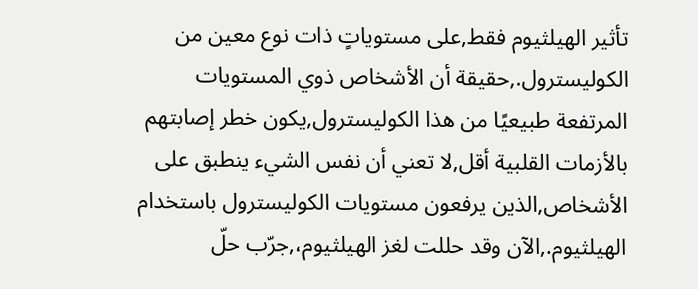تأثير الهيلثيوم فقط,على مستوياتٍ ذات نوع معين من الكوليسترول.,حقيقة أن الأشخاص ذوي المستويات المرتفعة طبيعيًا من هذا الكوليسترول,يكون خطر إصابتهم بالأزمات القلبية أقل,لا تعني أن نفس الشيء ينطبق على الأشخاص,الذين يرفعون مستويات الكوليسترول باستخدام الهيلثيوم.,الآن وقد حللت لغز الهيلثيوم،,جرّب حلّ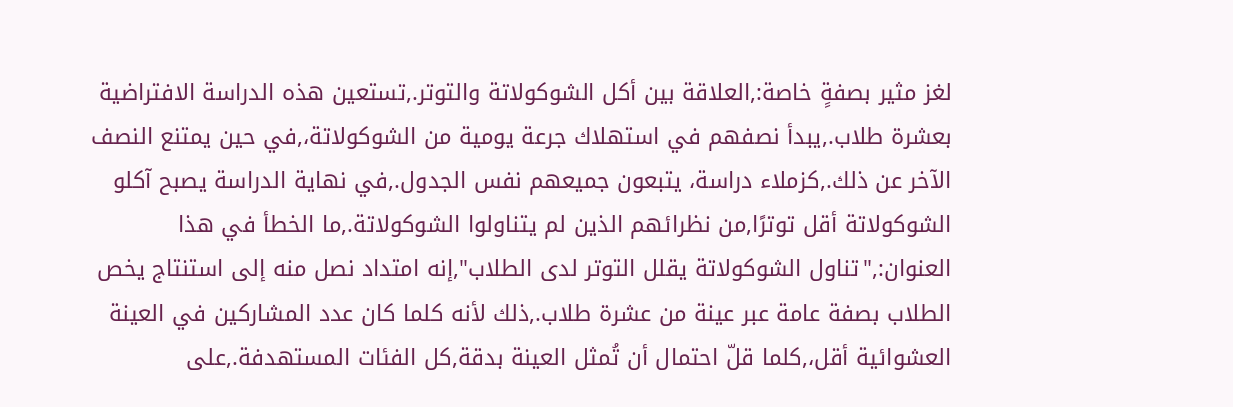لغز مثير بصفةٍ خاصة:,العلاقة بين أكل الشوكولاتة والتوتر.,تستعين هذه الدراسة الافتراضية بعشرة طلاب.,يبدأ نصفهم في استهلاك جرعة يومية من الشوكولاتة،,في حين يمتنع النصف الآخر عن ذلك.,كزملاء دراسة، يتبعون جميعهم نفس الجدول.,في نهاية الدراسة يصبح آكلو الشوكولاتة أقل توترًا,من نظرائهم الذين لم يتناولوا الشوكولاتة.,ما الخطأ في هذا العنوان:,"تناول الشوكولاتة يقلل التوتر لدى الطلاب",إنه امتداد نصل منه إلى استنتاج يخص الطلاب بصفة عامة عبر عينة من عشرة طلاب.,ذلك لأنه كلما كان عدد المشاركين في العينة العشوائية أقل،,كلما قلّ احتمال أن تُمثل العينة بدقة,كل الفئات المستهدفة.,على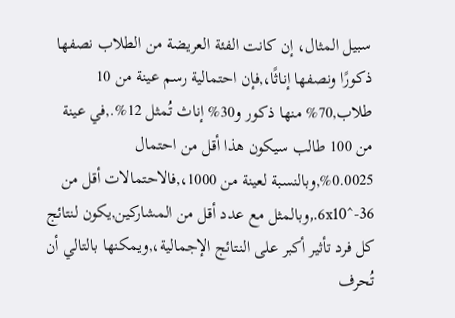سبيل المثال، إن كانت الفئة العريضة من الطلاب نصفها ذكورًا ونصفها إناثًا،,فإن احتمالية رسم عينة من 10 طلاب,70% منها ذكور و30% إناث تُمثل 12%.,في عينة من 100 طالب سيكون هذا أقل من احتمال 0.0025%,وبالنسبة لعينة من 1000،,فالاحتمالات أقل من 6x10^-36.,وبالمثل مع عدد أقل من المشاركين,يكون لنتائج كل فرد تأثير أكبر على النتائج الإجمالية،,ويمكنها بالتالي أن تُحرف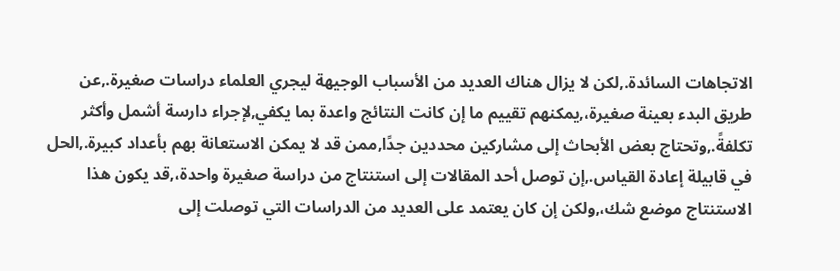الاتجاهات السائدة.,لكن لا يزال هناك العديد من الأسباب الوجيهة ليجري العلماء دراسات صغيرة.,عن طريق البدء بعينة صغيرة،,يمكنهم تقييم ما إن كانت النتائج واعدة بما يكفي,لإجراء دارسة أشمل وأكثر تكلفةً.,وتحتاج بعض الأبحاث إلى مشاركين محددين جدًا,ممن قد لا يمكن الاستعانة بهم بأعداد كبيرة.,الحل في قابيلة إعادة القياس.,إن توصل أحد المقالات إلى استنتاج من دراسة صغيرة واحدة،,قد يكون هذا الاستنتاج موضع شك،,ولكن إن كان يعتمد على العديد من الدراسات التي توصلت إلى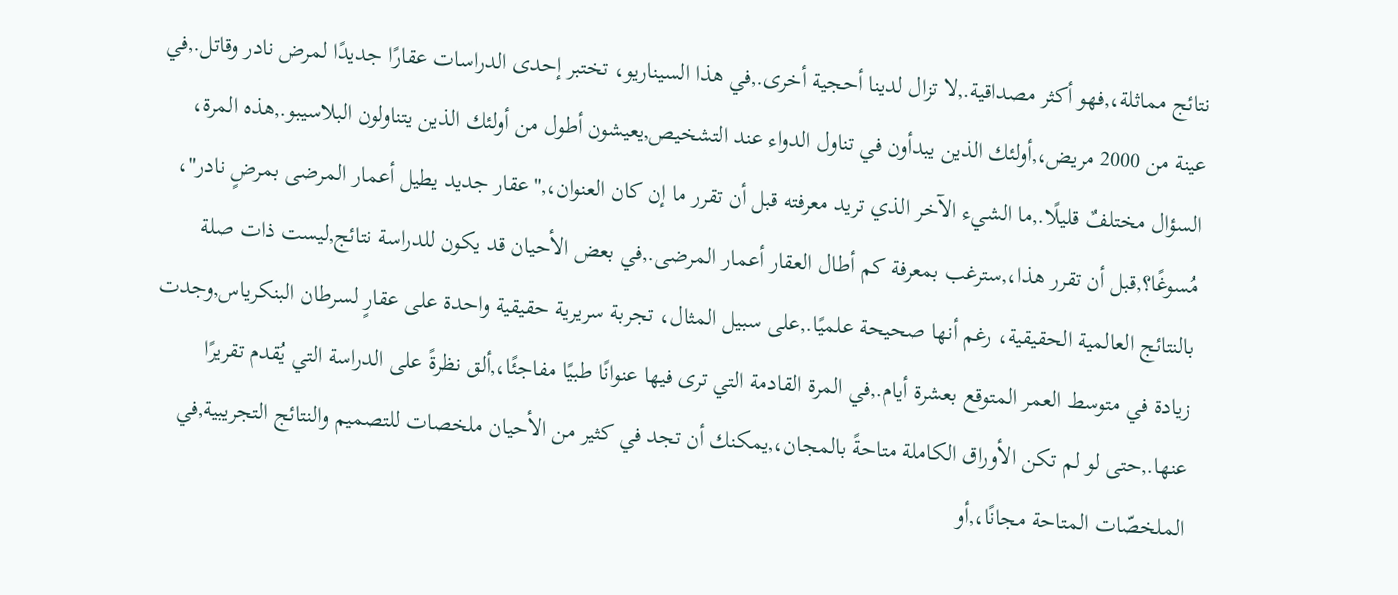نتائج مماثلة،,فهو أكثر مصداقية.,لا تزال لدينا أحجية أخرى.,في هذا السيناريو، تختبر إحدى الدراسات عقارًا جديدًا لمرض نادر وقاتل.,في عينة من 2000 مريض،,أولئك الذين يبدأون في تناول الدواء عند التشخيص,يعيشون أطول من أولئك الذين يتناولون البلاسيبو.,هذه المرة، السؤال مختلفٌ قليلًا.,ما الشيء الآخر الذي تريد معرفته قبل أن تقرر ما إن كان العنوان،,"عقار جديد يطيل أعمار المرضى بمرضٍ نادر"، مُسوغًا؟,قبل أن تقرر هذا،,سترغب بمعرفة كم أطال العقار أعمار المرضى.,في بعض الأحيان قد يكون للدراسة نتائج,ليست ذات صلة بالنتائج العالمية الحقيقية، رغم أنها صحيحة علميًا.,على سبيل المثال، تجربة سريرية حقيقية واحدة على عقارٍ لسرطان البنكرياس,وجدت زيادة في متوسط العمر المتوقع بعشرة أيام.,في المرة القادمة التي ترى فيها عنوانًا طبيًا مفاجئًا،,ألق نظرةً على الدراسة التي يُقدم تقريرًا عنها.,حتى لو لم تكن الأوراق الكاملة متاحةً بالمجان،,يمكنك أن تجد في كثير من الأحيان ملخصات للتصميم والنتائج التجريبية,في الملخصّات المتاحة مجانًا،,أو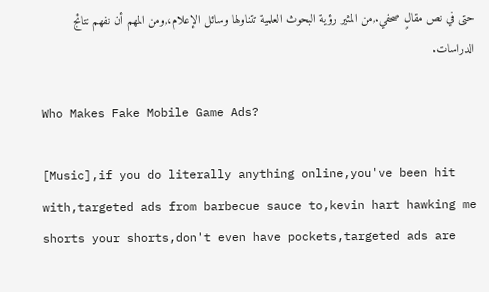حتى في نص مقالٍ صحفي.,من المثير رؤية البحوث العلمية تتناولها وسائل الإعلام،,ومن المهم أن نفهم نتائج الدراسات.

Who Makes Fake Mobile Game Ads?

[Music],if you do literally anything online,you've been hit with,targeted ads from barbecue sauce to,kevin hart hawking me shorts your shorts,don't even have pockets,targeted ads are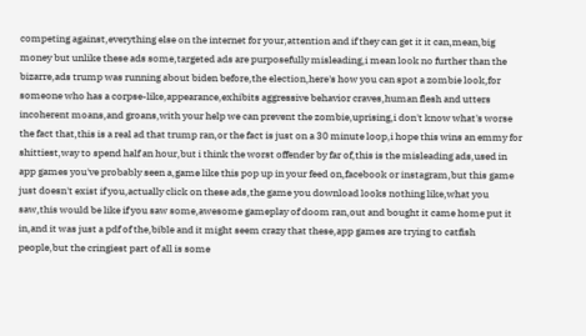competing against,everything else on the internet for your,attention and if they can get it it can,mean,big money but unlike these ads some,targeted ads are purposefully misleading,i mean look no further than the bizarre,ads trump was running about biden before,the election,here's how you can spot a zombie look,for someone who has a corpse-like,appearance,exhibits aggressive behavior craves,human flesh and utters incoherent moans,and groans,with your help we can prevent the zombie,uprising,i don't know what's worse the fact that,this is a real ad that trump ran,or the fact is just on a 30 minute loop,i hope this wins an emmy for shittiest,way to spend half an hour,but i think the worst offender by far of,this is the misleading ads,used in app games you've probably seen a,game like this pop up in your feed on,facebook or instagram,but this game just doesn't exist if you,actually click on these ads,the game you download looks nothing like,what you saw,this would be like if you saw some,awesome gameplay of doom ran,out and bought it came home put it in,and it was just a pdf of the,bible and it might seem crazy that these,app games are trying to catfish people,but the cringiest part of all is some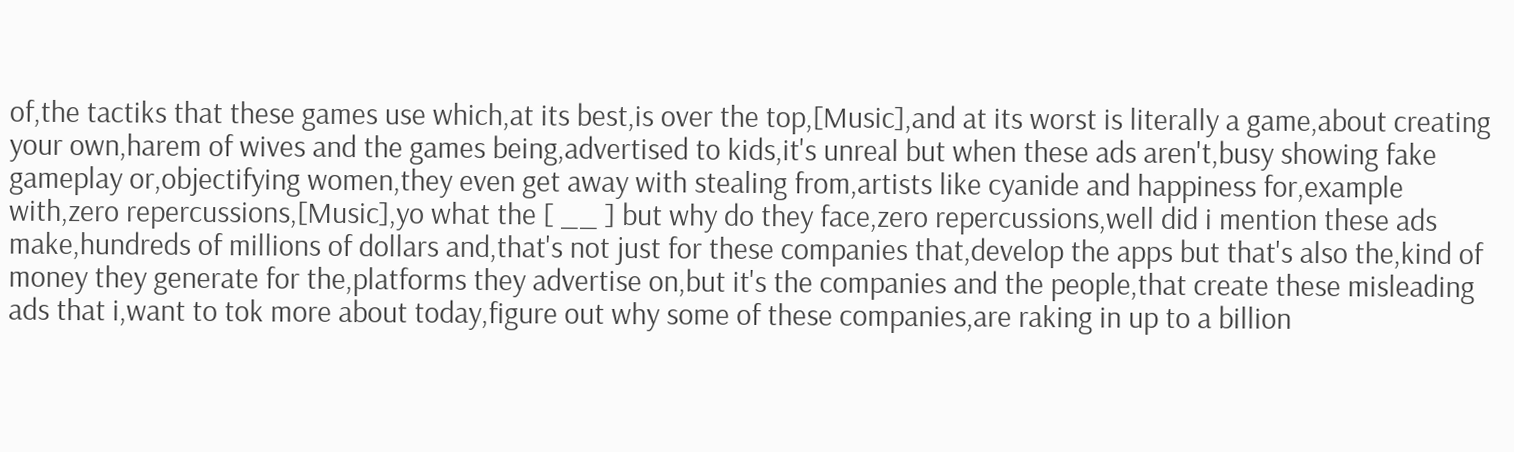of,the tactiks that these games use which,at its best,is over the top,[Music],and at its worst is literally a game,about creating your own,harem of wives and the games being,advertised to kids,it's unreal but when these ads aren't,busy showing fake gameplay or,objectifying women,they even get away with stealing from,artists like cyanide and happiness for,example with,zero repercussions,[Music],yo what the [ __ ] but why do they face,zero repercussions,well did i mention these ads make,hundreds of millions of dollars and,that's not just for these companies that,develop the apps but that's also the,kind of money they generate for the,platforms they advertise on,but it's the companies and the people,that create these misleading ads that i,want to tok more about today,figure out why some of these companies,are raking in up to a billion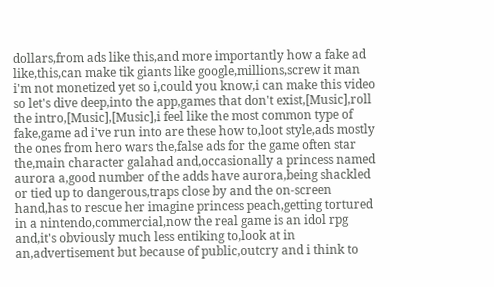dollars,from ads like this,and more importantly how a fake ad like,this,can make tik giants like google,millions,screw it man i'm not monetized yet so i,could you know,i can make this video so let's dive deep,into the app,games that don't exist,[Music],roll the intro,[Music],[Music],i feel like the most common type of fake,game ad i've run into are these how to,loot style,ads mostly the ones from hero wars the,false ads for the game often star the,main character galahad and,occasionally a princess named aurora a,good number of the adds have aurora,being shackled or tied up to dangerous,traps close by and the on-screen hand,has to rescue her imagine princess peach,getting tortured in a nintendo,commercial,now the real game is an idol rpg and,it's obviously much less entiking to,look at in an,advertisement but because of public,outcry and i think to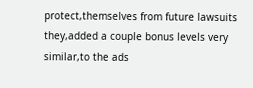protect,themselves from future lawsuits they,added a couple bonus levels very similar,to the ads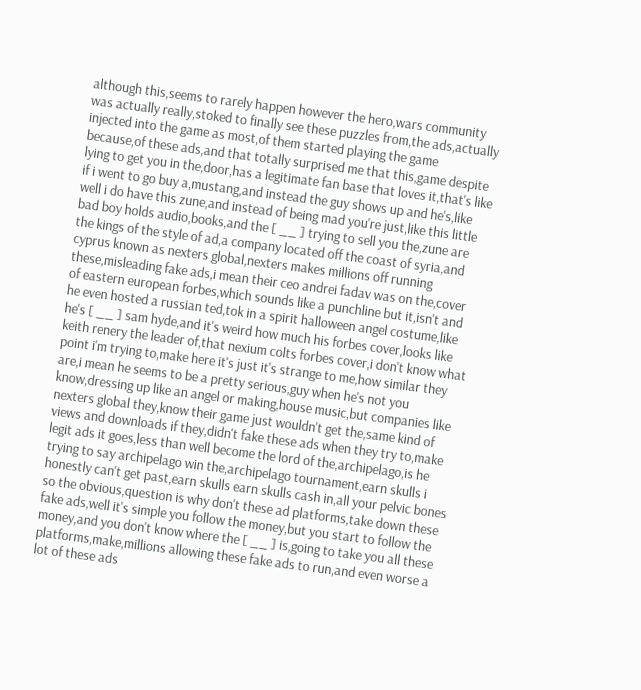although this,seems to rarely happen however the hero,wars community was actually really,stoked to finally see these puzzles from,the ads,actually injected into the game as most,of them started playing the game because,of these ads,and that totally surprised me that this,game despite lying to get you in the,door,has a legitimate fan base that loves it,that's like if i went to go buy a,mustang,and instead the guy shows up and he's,like well i do have this zune,and instead of being mad you're just,like this little bad boy holds audio,books,and the [ __ ] trying to sell you the,zune are the kings of the style of ad,a company located off the coast of syria,and cyprus known as nexters global,nexters makes millions off running these,misleading fake ads,i mean their ceo andrei fadav was on the,cover of eastern european forbes,which sounds like a punchline but it,isn't and he even hosted a russian ted,tok in a spirit halloween angel costume,like he's [ __ ] sam hyde,and it's weird how much his forbes cover,looks like keith renery the leader of,that nexium colts forbes cover,i don't know what point i'm trying to,make here it's just it's strange to me,how similar they are,i mean he seems to be a pretty serious,guy when he's not you know,dressing up like an angel or making,house music,but companies like nexters global they,know their game just wouldn't get the,same kind of views and downloads if they,didn't fake these ads when they try to,make legit ads it goes,less than well become the lord of the,archipelago,is he trying to say archipelago win the,archipelago tournament,earn skulls i honestly can't get past,earn skulls earn skulls cash in,all your pelvic bones so the obvious,question is why don't these ad platforms,take down these fake ads,well it's simple you follow the money,but you start to follow the money,and you don't know where the [ __ ] is,going to take you all these platforms,make,millions allowing these fake ads to run,and even worse a lot of these ads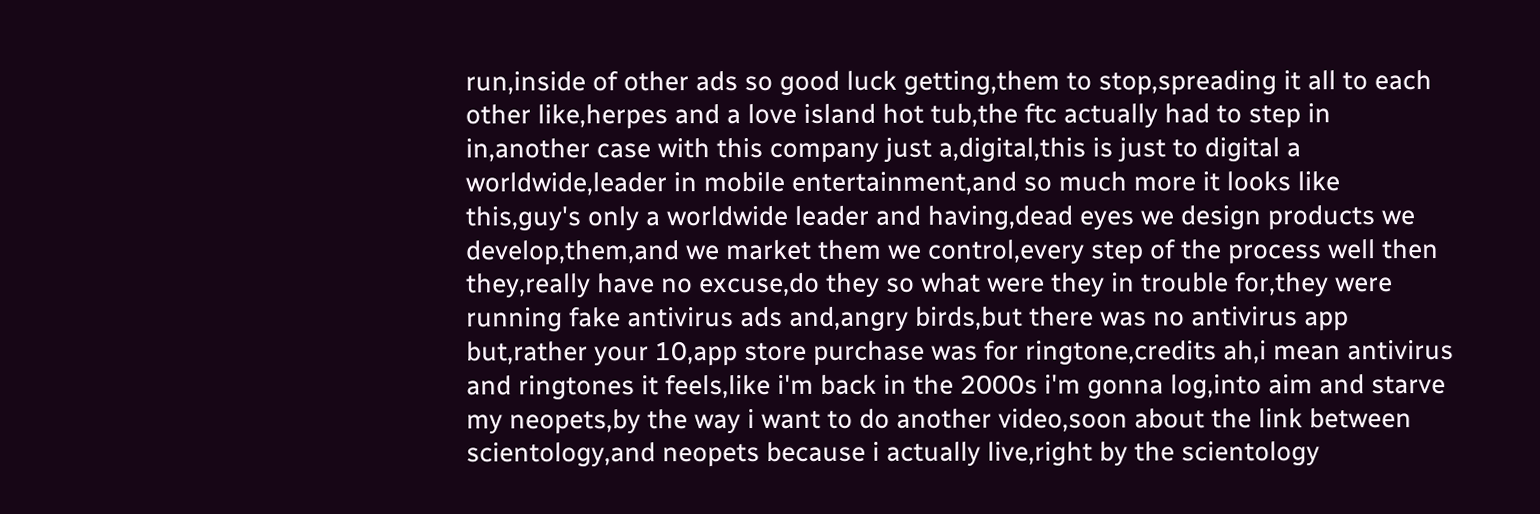run,inside of other ads so good luck getting,them to stop,spreading it all to each other like,herpes and a love island hot tub,the ftc actually had to step in in,another case with this company just a,digital,this is just to digital a worldwide,leader in mobile entertainment,and so much more it looks like this,guy's only a worldwide leader and having,dead eyes we design products we develop,them,and we market them we control,every step of the process well then they,really have no excuse,do they so what were they in trouble for,they were running fake antivirus ads and,angry birds,but there was no antivirus app but,rather your 10,app store purchase was for ringtone,credits ah,i mean antivirus and ringtones it feels,like i'm back in the 2000s i'm gonna log,into aim and starve my neopets,by the way i want to do another video,soon about the link between scientology,and neopets because i actually live,right by the scientology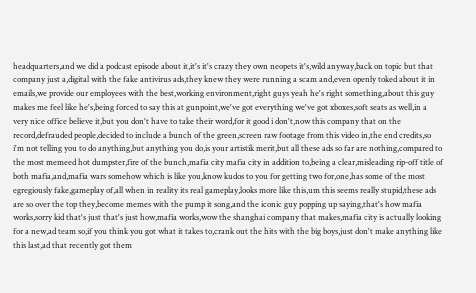headquarters,and we did a podcast episode about it,it's it's crazy they own neopets it's,wild anyway,back on topic but that company just a,digital with the fake antivirus ads,they knew they were running a scam and,even openly toked about it in emails,we provide our employees with the best,working environment,right guys yeah he's right something,about this guy makes me feel like he's,being forced to say this at gunpoint,we've got everything we've got xboxes,soft seats as well,in a very nice office believe it,but you don't have to take their word,for it good i don't,now this company that on the record,defrauded people,decided to include a bunch of the green,screen raw footage from this video in,the end credits,so i'm not telling you to do anything,but anything you do,is your artistik merit,but all these ads so far are nothing,compared to the most memeed hot dumpster,fire of the bunch,mafia city mafia city in addition to,being a clear,misleading rip-off title of both mafia,and,mafia wars somehow which is like you,know kudos to you for getting two for,one,has some of the most egregiously fake,gameplay of,all when in reality its real gameplay,looks more like this,um this seems really stupid,these ads are so over the top they,become memes with the pump it song,and the iconic guy popping up saying,that's how mafia works,sorry kid that's just that's just how,mafia works,wow the shanghai company that makes,mafia city is actually looking for a new,ad team so,if you think you got what it takes to,crank out the hits with the big boys,just don't make anything like this last,ad that recently got them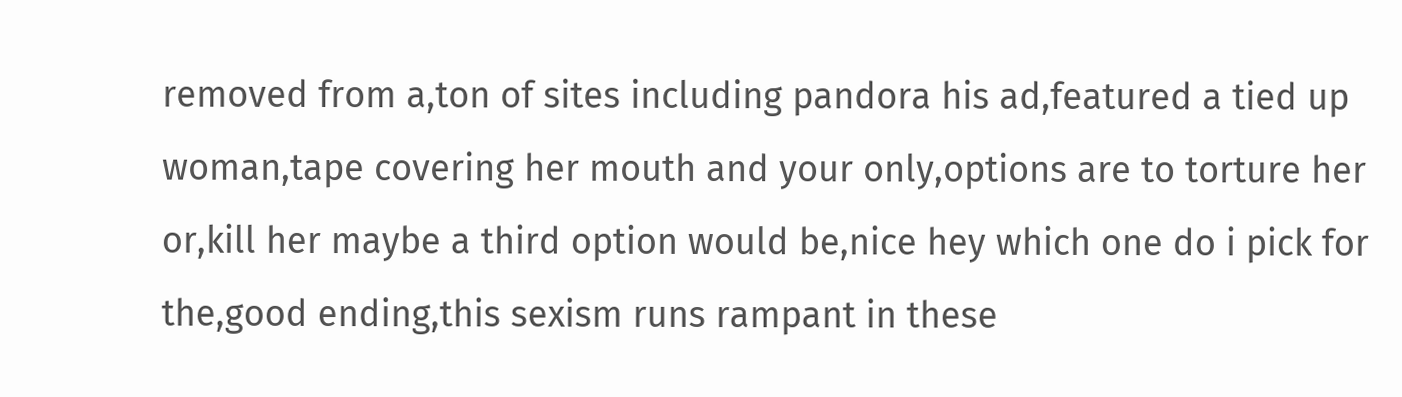removed from a,ton of sites including pandora his ad,featured a tied up woman,tape covering her mouth and your only,options are to torture her or,kill her maybe a third option would be,nice hey which one do i pick for the,good ending,this sexism runs rampant in these